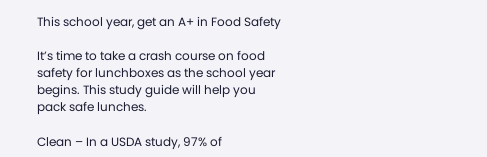This school year, get an A+ in Food Safety

It’s time to take a crash course on food safety for lunchboxes as the school year begins. This study guide will help you pack safe lunches.

Clean – In a USDA study, 97% of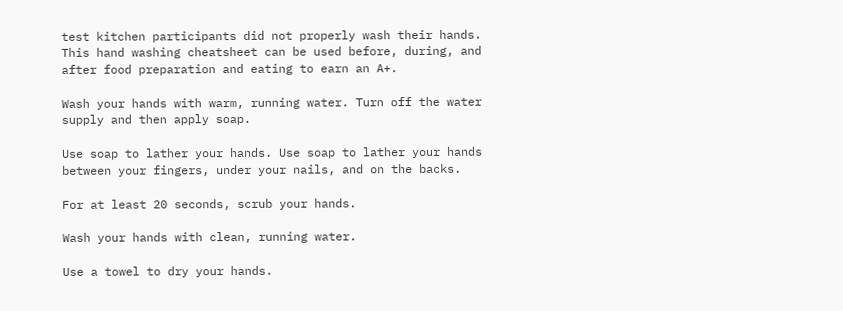test kitchen participants did not properly wash their hands. This hand washing cheatsheet can be used before, during, and after food preparation and eating to earn an A+.

Wash your hands with warm, running water. Turn off the water supply and then apply soap.

Use soap to lather your hands. Use soap to lather your hands between your fingers, under your nails, and on the backs.

For at least 20 seconds, scrub your hands.

Wash your hands with clean, running water.

Use a towel to dry your hands.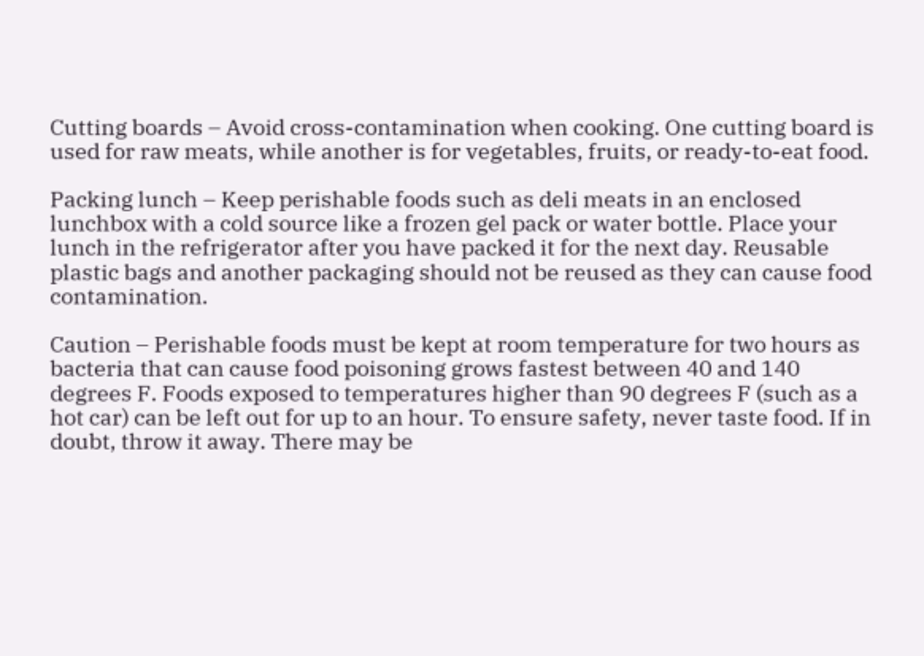Cutting boards – Avoid cross-contamination when cooking. One cutting board is used for raw meats, while another is for vegetables, fruits, or ready-to-eat food.

Packing lunch – Keep perishable foods such as deli meats in an enclosed lunchbox with a cold source like a frozen gel pack or water bottle. Place your lunch in the refrigerator after you have packed it for the next day. Reusable plastic bags and another packaging should not be reused as they can cause food contamination.

Caution – Perishable foods must be kept at room temperature for two hours as bacteria that can cause food poisoning grows fastest between 40 and 140 degrees F. Foods exposed to temperatures higher than 90 degrees F (such as a hot car) can be left out for up to an hour. To ensure safety, never taste food. If in doubt, throw it away. There may be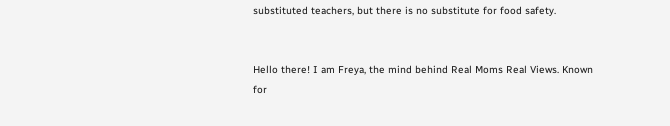substituted teachers, but there is no substitute for food safety.


Hello there! I am Freya, the mind behind Real Moms Real Views. Known for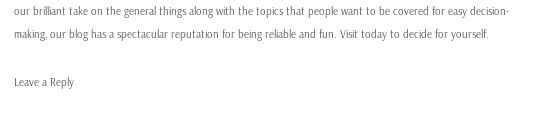our brilliant take on the general things along with the topics that people want to be covered for easy decision-making, our blog has a spectacular reputation for being reliable and fun. Visit today to decide for yourself.

Leave a Reply